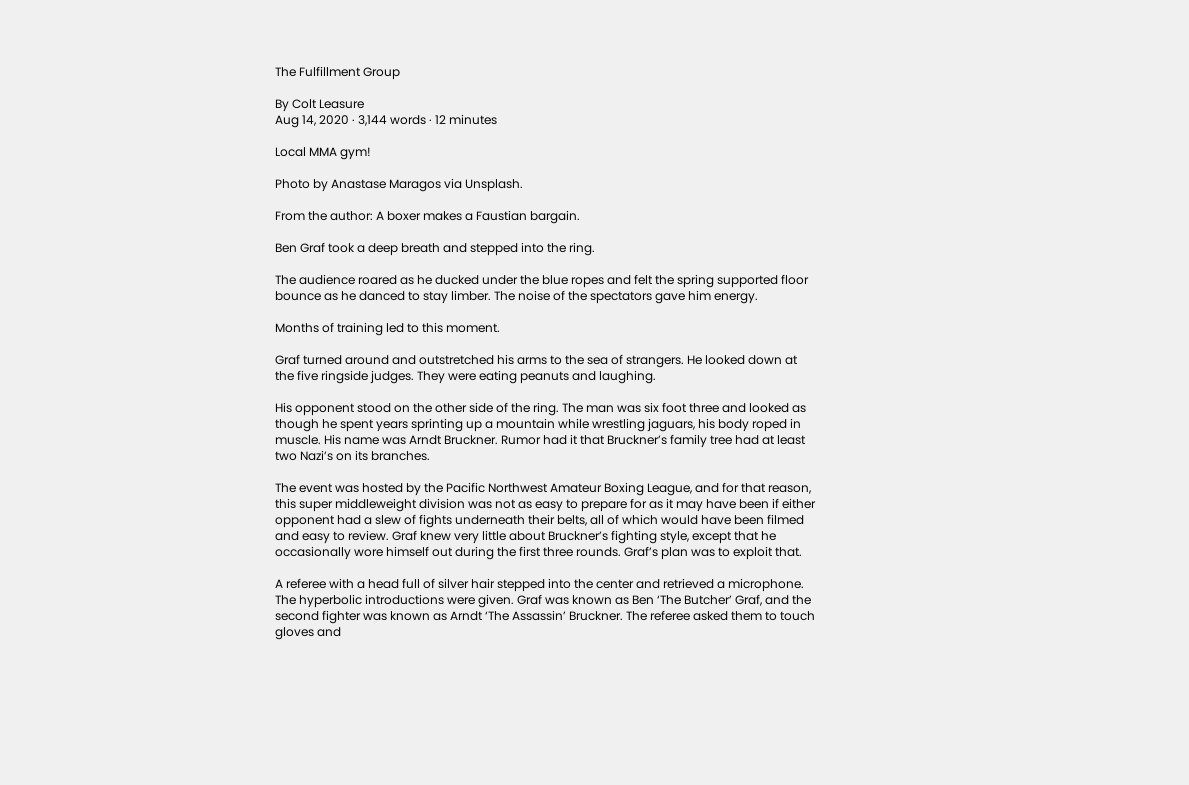The Fulfillment Group

By Colt Leasure
Aug 14, 2020 · 3,144 words · 12 minutes

Local MMA gym!

Photo by Anastase Maragos via Unsplash.

From the author: A boxer makes a Faustian bargain.

Ben Graf took a deep breath and stepped into the ring.

The audience roared as he ducked under the blue ropes and felt the spring supported floor bounce as he danced to stay limber. The noise of the spectators gave him energy.

Months of training led to this moment.

Graf turned around and outstretched his arms to the sea of strangers. He looked down at the five ringside judges. They were eating peanuts and laughing.

His opponent stood on the other side of the ring. The man was six foot three and looked as though he spent years sprinting up a mountain while wrestling jaguars, his body roped in muscle. His name was Arndt Bruckner. Rumor had it that Bruckner’s family tree had at least two Nazi’s on its branches.

The event was hosted by the Pacific Northwest Amateur Boxing League, and for that reason, this super middleweight division was not as easy to prepare for as it may have been if either opponent had a slew of fights underneath their belts, all of which would have been filmed and easy to review. Graf knew very little about Bruckner’s fighting style, except that he occasionally wore himself out during the first three rounds. Graf’s plan was to exploit that.

A referee with a head full of silver hair stepped into the center and retrieved a microphone. The hyperbolic introductions were given. Graf was known as Ben ‘The Butcher’ Graf, and the second fighter was known as Arndt ‘The Assassin’ Bruckner. The referee asked them to touch gloves and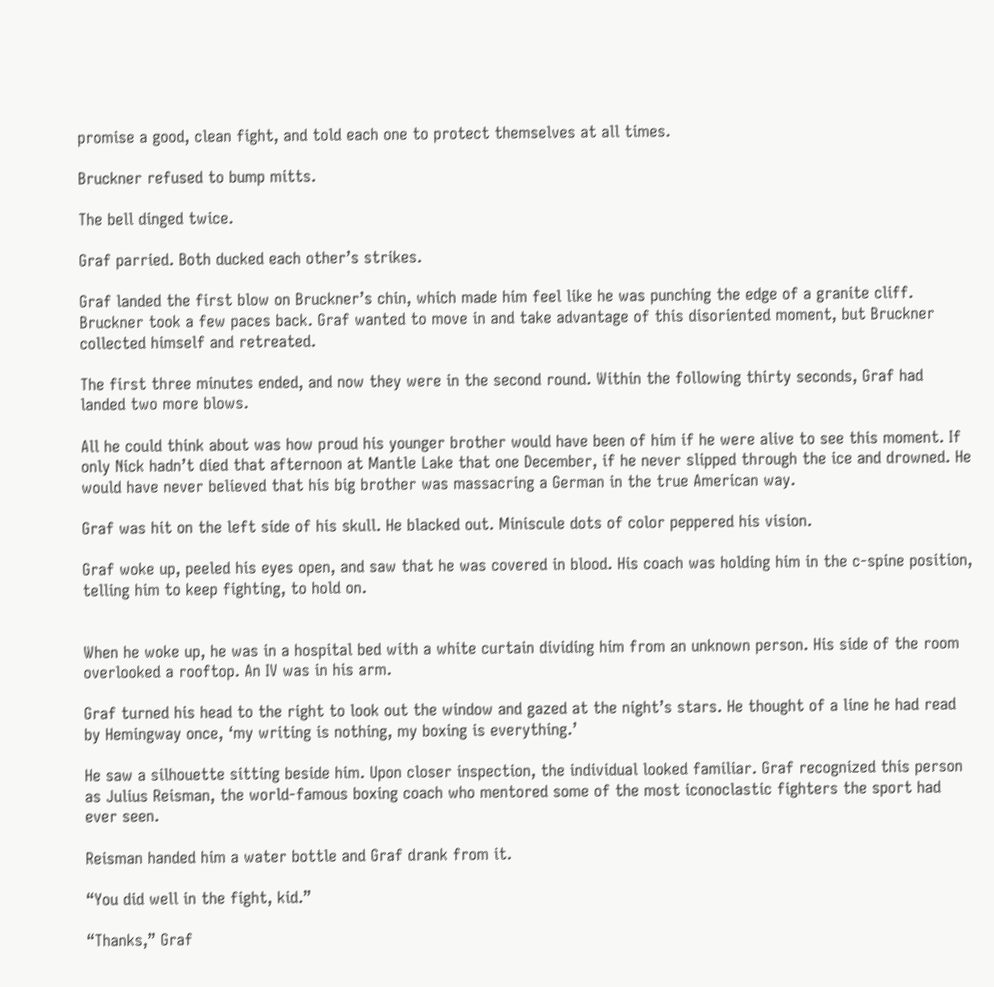promise a good, clean fight, and told each one to protect themselves at all times.

Bruckner refused to bump mitts.

The bell dinged twice.

Graf parried. Both ducked each other’s strikes.

Graf landed the first blow on Bruckner’s chin, which made him feel like he was punching the edge of a granite cliff. Bruckner took a few paces back. Graf wanted to move in and take advantage of this disoriented moment, but Bruckner collected himself and retreated.

The first three minutes ended, and now they were in the second round. Within the following thirty seconds, Graf had landed two more blows.

All he could think about was how proud his younger brother would have been of him if he were alive to see this moment. If only Nick hadn’t died that afternoon at Mantle Lake that one December, if he never slipped through the ice and drowned. He would have never believed that his big brother was massacring a German in the true American way.

Graf was hit on the left side of his skull. He blacked out. Miniscule dots of color peppered his vision.

Graf woke up, peeled his eyes open, and saw that he was covered in blood. His coach was holding him in the c-spine position, telling him to keep fighting, to hold on.


When he woke up, he was in a hospital bed with a white curtain dividing him from an unknown person. His side of the room overlooked a rooftop. An IV was in his arm.

Graf turned his head to the right to look out the window and gazed at the night’s stars. He thought of a line he had read by Hemingway once, ‘my writing is nothing, my boxing is everything.’

He saw a silhouette sitting beside him. Upon closer inspection, the individual looked familiar. Graf recognized this person as Julius Reisman, the world-famous boxing coach who mentored some of the most iconoclastic fighters the sport had ever seen.

Reisman handed him a water bottle and Graf drank from it.

“You did well in the fight, kid.”

“Thanks,” Graf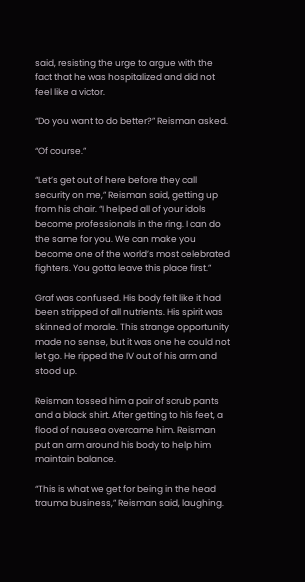said, resisting the urge to argue with the fact that he was hospitalized and did not feel like a victor.

“Do you want to do better?” Reisman asked.

“Of course.”

“Let’s get out of here before they call security on me,” Reisman said, getting up from his chair. “I helped all of your idols become professionals in the ring. I can do the same for you. We can make you become one of the world’s most celebrated fighters. You gotta leave this place first.”

Graf was confused. His body felt like it had been stripped of all nutrients. His spirit was skinned of morale. This strange opportunity made no sense, but it was one he could not let go. He ripped the IV out of his arm and stood up.

Reisman tossed him a pair of scrub pants and a black shirt. After getting to his feet, a flood of nausea overcame him. Reisman put an arm around his body to help him maintain balance.

“This is what we get for being in the head trauma business,” Reisman said, laughing.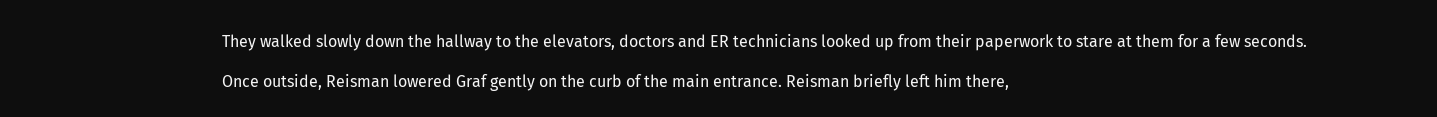They walked slowly down the hallway to the elevators, doctors and ER technicians looked up from their paperwork to stare at them for a few seconds.

Once outside, Reisman lowered Graf gently on the curb of the main entrance. Reisman briefly left him there,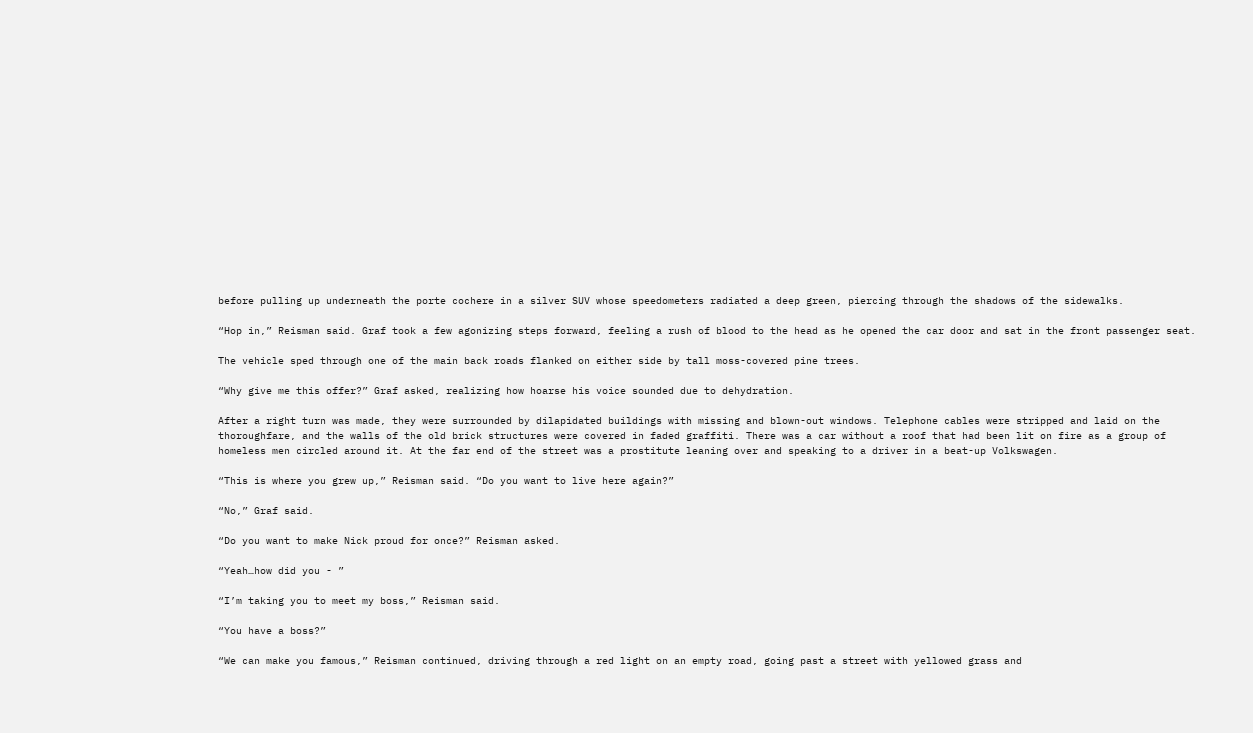before pulling up underneath the porte cochere in a silver SUV whose speedometers radiated a deep green, piercing through the shadows of the sidewalks.

“Hop in,” Reisman said. Graf took a few agonizing steps forward, feeling a rush of blood to the head as he opened the car door and sat in the front passenger seat.

The vehicle sped through one of the main back roads flanked on either side by tall moss-covered pine trees.

“Why give me this offer?” Graf asked, realizing how hoarse his voice sounded due to dehydration.

After a right turn was made, they were surrounded by dilapidated buildings with missing and blown-out windows. Telephone cables were stripped and laid on the thoroughfare, and the walls of the old brick structures were covered in faded graffiti. There was a car without a roof that had been lit on fire as a group of homeless men circled around it. At the far end of the street was a prostitute leaning over and speaking to a driver in a beat-up Volkswagen.

“This is where you grew up,” Reisman said. “Do you want to live here again?”

“No,” Graf said.

“Do you want to make Nick proud for once?” Reisman asked.

“Yeah…how did you - ”

“I’m taking you to meet my boss,” Reisman said.

“You have a boss?”

“We can make you famous,” Reisman continued, driving through a red light on an empty road, going past a street with yellowed grass and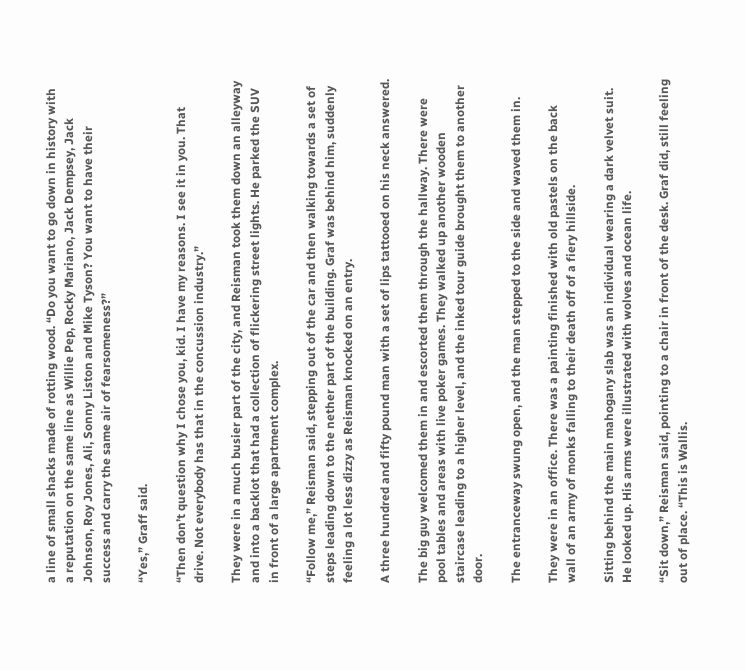a line of small shacks made of rotting wood. “Do you want to go down in history with a reputation on the same line as Willie Pep, Rocky Mariano, Jack Dempsey, Jack Johnson, Roy Jones, Ali, Sonny Liston and Mike Tyson? You want to have their success and carry the same air of fearsomeness?”

“Yes,” Graff said.

“Then don’t question why I chose you, kid. I have my reasons. I see it in you. That drive. Not everybody has that in the concussion industry.”

They were in a much busier part of the city, and Reisman took them down an alleyway and into a backlot that had a collection of flickering street lights. He parked the SUV in front of a large apartment complex.

“Follow me,” Reisman said, stepping out of the car and then walking towards a set of steps leading down to the nether part of the building. Graf was behind him, suddenly feeling a lot less dizzy as Reisman knocked on an entry.

A three hundred and fifty pound man with a set of lips tattooed on his neck answered.

The big guy welcomed them in and escorted them through the hallway. There were pool tables and areas with live poker games. They walked up another wooden staircase leading to a higher level, and the inked tour guide brought them to another door.

The entranceway swung open, and the man stepped to the side and waved them in.

They were in an office. There was a painting finished with old pastels on the back wall of an army of monks falling to their death off of a fiery hillside.

Sitting behind the main mahogany slab was an individual wearing a dark velvet suit. He looked up. His arms were illustrated with wolves and ocean life.

“Sit down,” Reisman said, pointing to a chair in front of the desk. Graf did, still feeling out of place. “This is Wallis.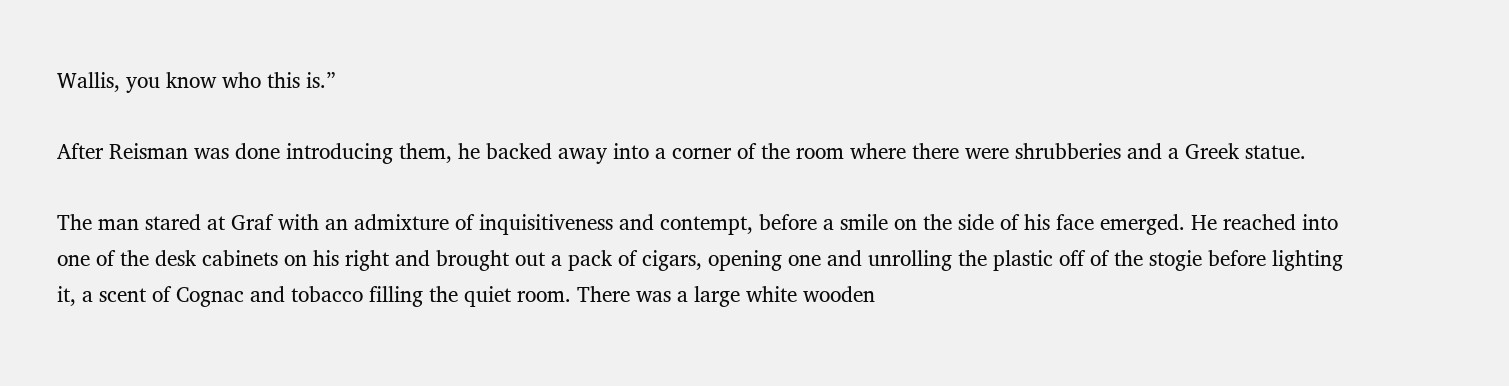Wallis, you know who this is.”

After Reisman was done introducing them, he backed away into a corner of the room where there were shrubberies and a Greek statue.

The man stared at Graf with an admixture of inquisitiveness and contempt, before a smile on the side of his face emerged. He reached into one of the desk cabinets on his right and brought out a pack of cigars, opening one and unrolling the plastic off of the stogie before lighting it, a scent of Cognac and tobacco filling the quiet room. There was a large white wooden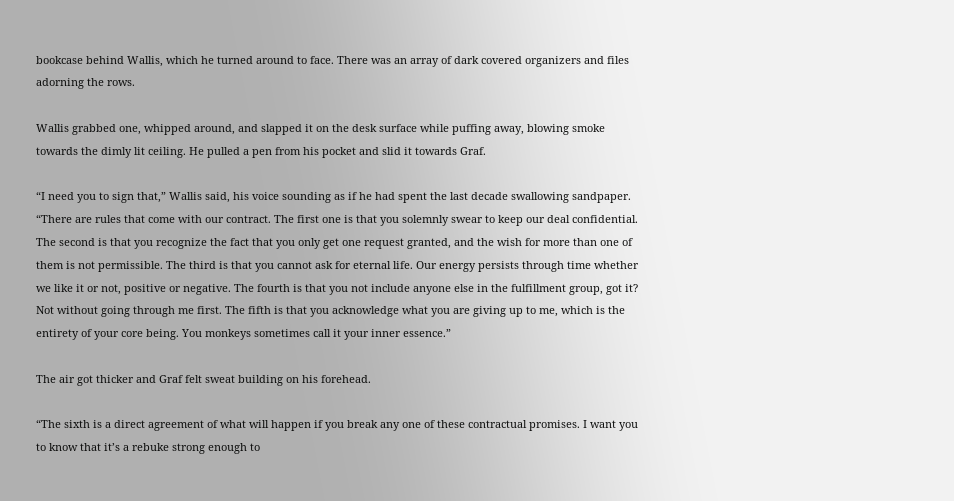bookcase behind Wallis, which he turned around to face. There was an array of dark covered organizers and files adorning the rows.

Wallis grabbed one, whipped around, and slapped it on the desk surface while puffing away, blowing smoke towards the dimly lit ceiling. He pulled a pen from his pocket and slid it towards Graf.

“I need you to sign that,” Wallis said, his voice sounding as if he had spent the last decade swallowing sandpaper. “There are rules that come with our contract. The first one is that you solemnly swear to keep our deal confidential. The second is that you recognize the fact that you only get one request granted, and the wish for more than one of them is not permissible. The third is that you cannot ask for eternal life. Our energy persists through time whether we like it or not, positive or negative. The fourth is that you not include anyone else in the fulfillment group, got it? Not without going through me first. The fifth is that you acknowledge what you are giving up to me, which is the entirety of your core being. You monkeys sometimes call it your inner essence.”

The air got thicker and Graf felt sweat building on his forehead.

“The sixth is a direct agreement of what will happen if you break any one of these contractual promises. I want you to know that it’s a rebuke strong enough to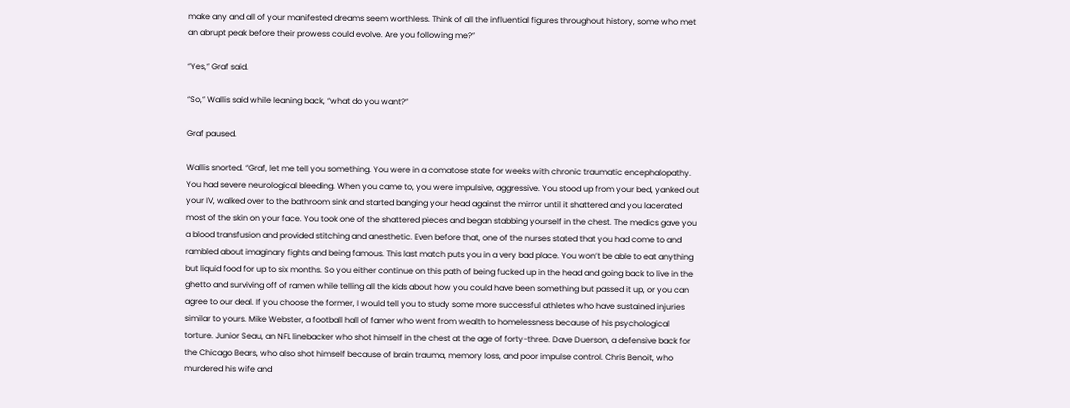make any and all of your manifested dreams seem worthless. Think of all the influential figures throughout history, some who met an abrupt peak before their prowess could evolve. Are you following me?”

“Yes,” Graf said.

“So,” Wallis said while leaning back, “what do you want?”

Graf paused.

Wallis snorted. “Graf, let me tell you something. You were in a comatose state for weeks with chronic traumatic encephalopathy. You had severe neurological bleeding. When you came to, you were impulsive, aggressive. You stood up from your bed, yanked out your IV, walked over to the bathroom sink and started banging your head against the mirror until it shattered and you lacerated most of the skin on your face. You took one of the shattered pieces and began stabbing yourself in the chest. The medics gave you a blood transfusion and provided stitching and anesthetic. Even before that, one of the nurses stated that you had come to and rambled about imaginary fights and being famous. This last match puts you in a very bad place. You won’t be able to eat anything but liquid food for up to six months. So you either continue on this path of being fucked up in the head and going back to live in the ghetto and surviving off of ramen while telling all the kids about how you could have been something but passed it up, or you can agree to our deal. If you choose the former, I would tell you to study some more successful athletes who have sustained injuries similar to yours. Mike Webster, a football hall of famer who went from wealth to homelessness because of his psychological torture. Junior Seau, an NFL linebacker who shot himself in the chest at the age of forty-three. Dave Duerson, a defensive back for the Chicago Bears, who also shot himself because of brain trauma, memory loss, and poor impulse control. Chris Benoit, who murdered his wife and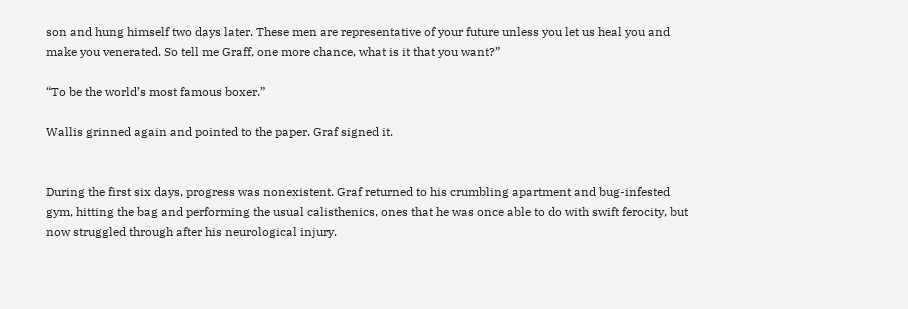son and hung himself two days later. These men are representative of your future unless you let us heal you and make you venerated. So tell me Graff, one more chance, what is it that you want?”

“To be the world’s most famous boxer.”

Wallis grinned again and pointed to the paper. Graf signed it.


During the first six days, progress was nonexistent. Graf returned to his crumbling apartment and bug-infested gym, hitting the bag and performing the usual calisthenics, ones that he was once able to do with swift ferocity, but now struggled through after his neurological injury.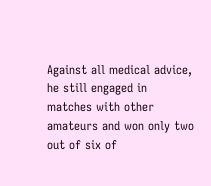Against all medical advice, he still engaged in matches with other amateurs and won only two out of six of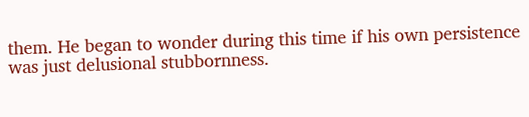them. He began to wonder during this time if his own persistence was just delusional stubbornness.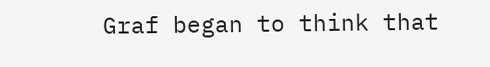Graf began to think that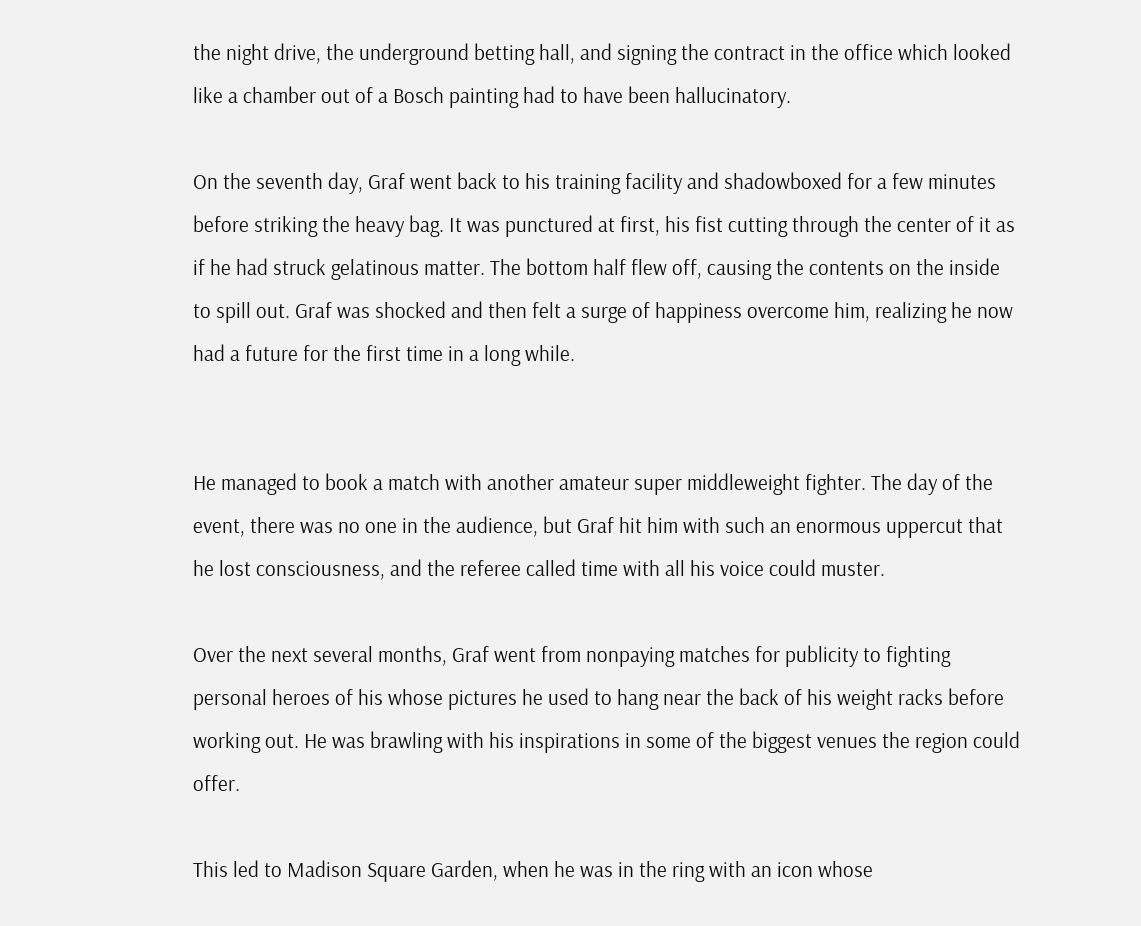the night drive, the underground betting hall, and signing the contract in the office which looked like a chamber out of a Bosch painting had to have been hallucinatory.

On the seventh day, Graf went back to his training facility and shadowboxed for a few minutes before striking the heavy bag. It was punctured at first, his fist cutting through the center of it as if he had struck gelatinous matter. The bottom half flew off, causing the contents on the inside to spill out. Graf was shocked and then felt a surge of happiness overcome him, realizing he now had a future for the first time in a long while.


He managed to book a match with another amateur super middleweight fighter. The day of the event, there was no one in the audience, but Graf hit him with such an enormous uppercut that he lost consciousness, and the referee called time with all his voice could muster.

Over the next several months, Graf went from nonpaying matches for publicity to fighting personal heroes of his whose pictures he used to hang near the back of his weight racks before working out. He was brawling with his inspirations in some of the biggest venues the region could offer.

This led to Madison Square Garden, when he was in the ring with an icon whose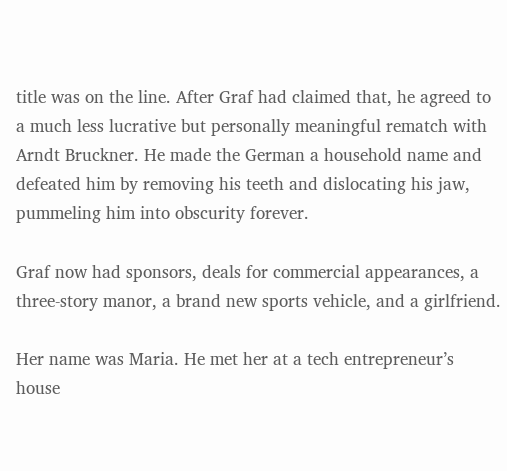title was on the line. After Graf had claimed that, he agreed to a much less lucrative but personally meaningful rematch with Arndt Bruckner. He made the German a household name and defeated him by removing his teeth and dislocating his jaw, pummeling him into obscurity forever.

Graf now had sponsors, deals for commercial appearances, a three-story manor, a brand new sports vehicle, and a girlfriend.

Her name was Maria. He met her at a tech entrepreneur’s house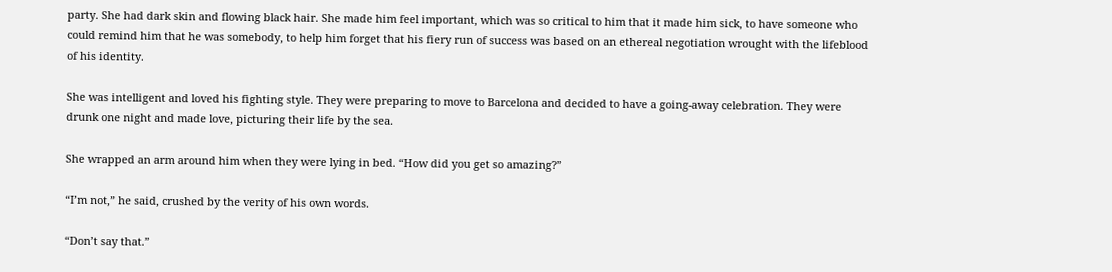party. She had dark skin and flowing black hair. She made him feel important, which was so critical to him that it made him sick, to have someone who could remind him that he was somebody, to help him forget that his fiery run of success was based on an ethereal negotiation wrought with the lifeblood of his identity.

She was intelligent and loved his fighting style. They were preparing to move to Barcelona and decided to have a going-away celebration. They were drunk one night and made love, picturing their life by the sea.

She wrapped an arm around him when they were lying in bed. “How did you get so amazing?”

“I’m not,” he said, crushed by the verity of his own words.

“Don’t say that.”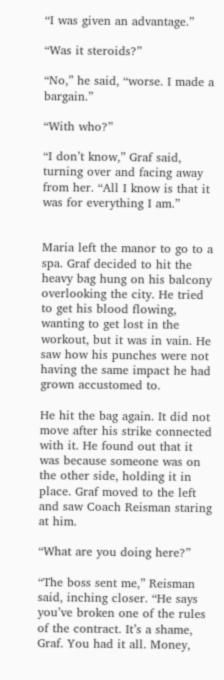“I was given an advantage.”

“Was it steroids?”

“No,” he said, “worse. I made a bargain.”

“With who?”

“I don’t know,” Graf said, turning over and facing away from her. “All I know is that it was for everything I am.”


Maria left the manor to go to a spa. Graf decided to hit the heavy bag hung on his balcony overlooking the city. He tried to get his blood flowing, wanting to get lost in the workout, but it was in vain. He saw how his punches were not having the same impact he had grown accustomed to.

He hit the bag again. It did not move after his strike connected with it. He found out that it was because someone was on the other side, holding it in place. Graf moved to the left and saw Coach Reisman staring at him.

“What are you doing here?”

“The boss sent me,” Reisman said, inching closer. “He says you’ve broken one of the rules of the contract. It’s a shame, Graf. You had it all. Money,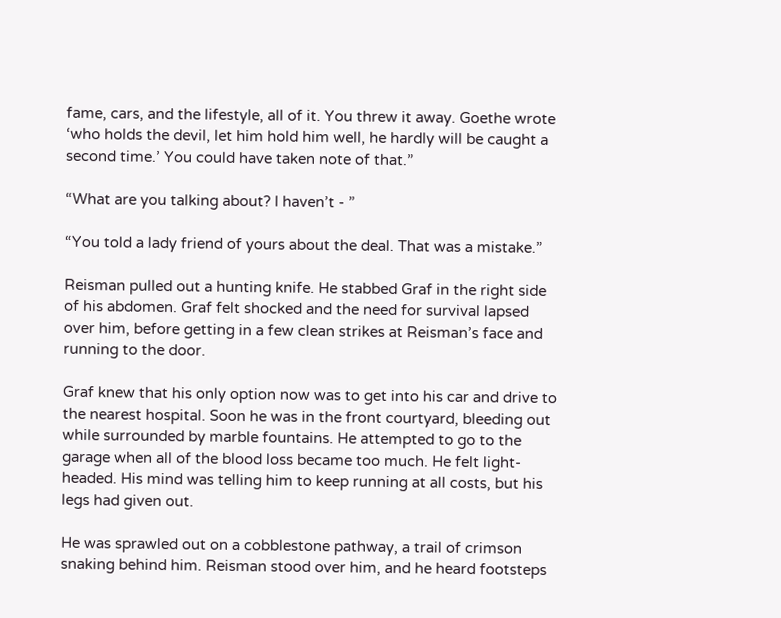fame, cars, and the lifestyle, all of it. You threw it away. Goethe wrote ‘who holds the devil, let him hold him well, he hardly will be caught a second time.’ You could have taken note of that.”

“What are you talking about? I haven’t - ”

“You told a lady friend of yours about the deal. That was a mistake.”

Reisman pulled out a hunting knife. He stabbed Graf in the right side of his abdomen. Graf felt shocked and the need for survival lapsed over him, before getting in a few clean strikes at Reisman’s face and running to the door.

Graf knew that his only option now was to get into his car and drive to the nearest hospital. Soon he was in the front courtyard, bleeding out while surrounded by marble fountains. He attempted to go to the garage when all of the blood loss became too much. He felt light-headed. His mind was telling him to keep running at all costs, but his legs had given out.

He was sprawled out on a cobblestone pathway, a trail of crimson snaking behind him. Reisman stood over him, and he heard footsteps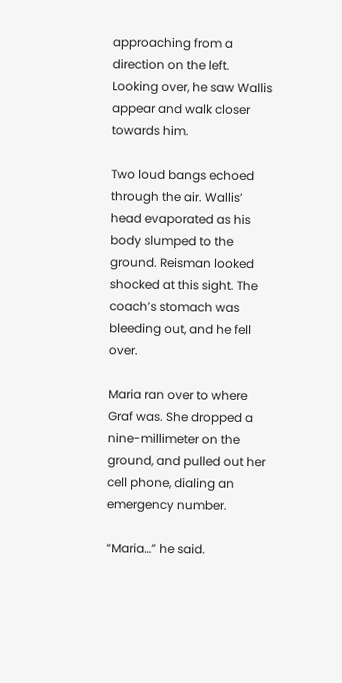approaching from a direction on the left. Looking over, he saw Wallis appear and walk closer towards him.

Two loud bangs echoed through the air. Wallis’ head evaporated as his body slumped to the ground. Reisman looked shocked at this sight. The coach’s stomach was bleeding out, and he fell over.

Maria ran over to where Graf was. She dropped a nine-millimeter on the ground, and pulled out her cell phone, dialing an emergency number.

“Maria…” he said.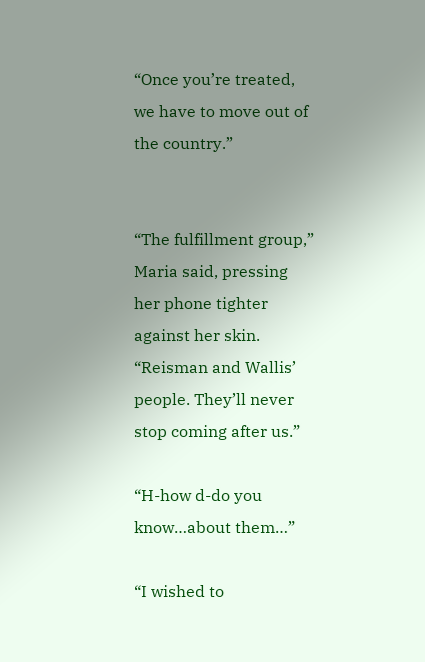“Once you’re treated, we have to move out of the country.”


“The fulfillment group,” Maria said, pressing her phone tighter against her skin. “Reisman and Wallis’ people. They’ll never stop coming after us.”

“H-how d-do you know…about them…”

“I wished to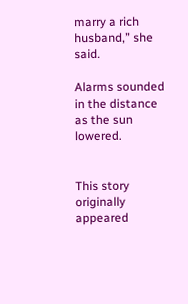marry a rich husband,” she said.

Alarms sounded in the distance as the sun lowered.


This story originally appeared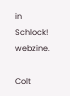in Schlock! webzine.

Colt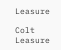Leasure

Colt Leasure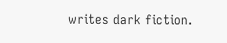writes dark fiction.